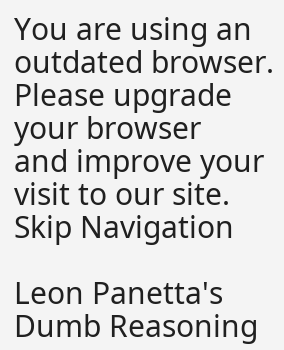You are using an outdated browser.
Please upgrade your browser
and improve your visit to our site.
Skip Navigation

Leon Panetta's Dumb Reasoning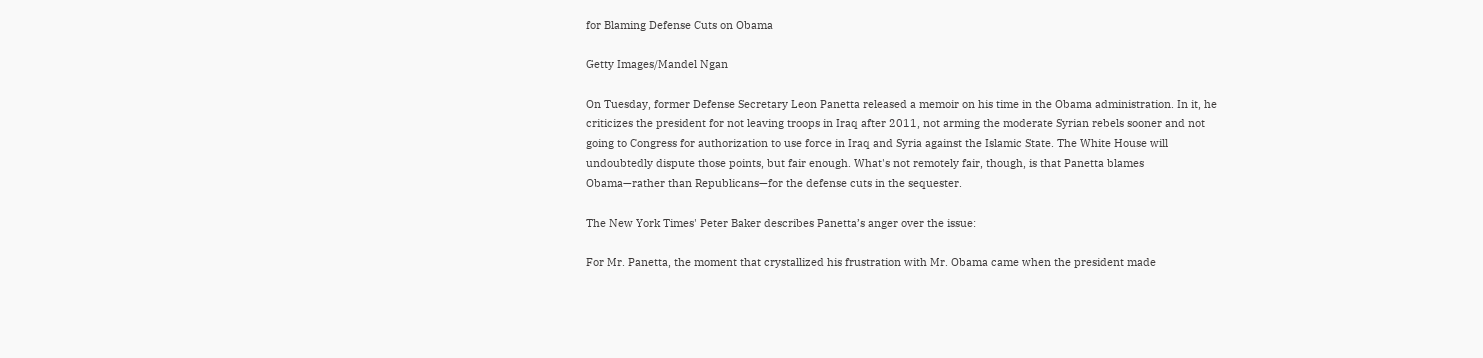for Blaming Defense Cuts on Obama

Getty Images/Mandel Ngan

On Tuesday, former Defense Secretary Leon Panetta released a memoir on his time in the Obama administration. In it, he criticizes the president for not leaving troops in Iraq after 2011, not arming the moderate Syrian rebels sooner and not going to Congress for authorization to use force in Iraq and Syria against the Islamic State. The White House will undoubtedly dispute those points, but fair enough. What's not remotely fair, though, is that Panetta blames Obama—rather than Republicans—for the defense cuts in the sequester.

The New York Times' Peter Baker describes Panetta’s anger over the issue:

For Mr. Panetta, the moment that crystallized his frustration with Mr. Obama came when the president made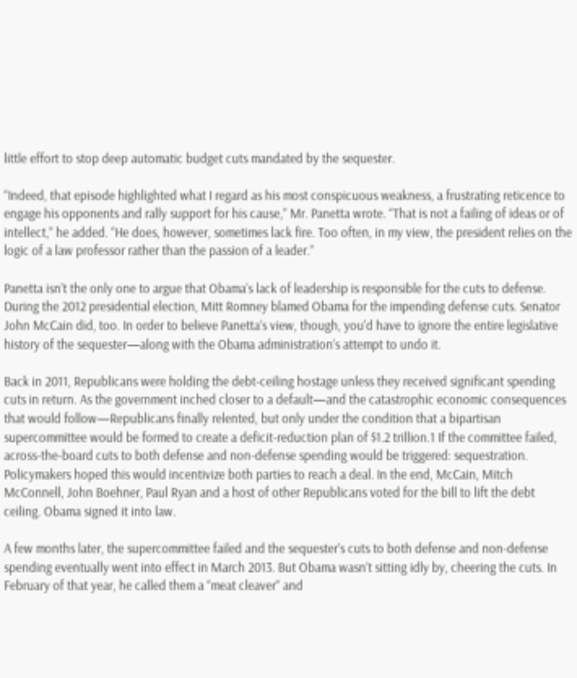little effort to stop deep automatic budget cuts mandated by the sequester.

“Indeed, that episode highlighted what I regard as his most conspicuous weakness, a frustrating reticence to engage his opponents and rally support for his cause,” Mr. Panetta wrote. “That is not a failing of ideas or of intellect,” he added. “He does, however, sometimes lack fire. Too often, in my view, the president relies on the logic of a law professor rather than the passion of a leader.”

Panetta isn’t the only one to argue that Obama’s lack of leadership is responsible for the cuts to defense. During the 2012 presidential election, Mitt Romney blamed Obama for the impending defense cuts. Senator John McCain did, too. In order to believe Panetta’s view, though, you'd have to ignore the entire legislative history of the sequester—along with the Obama administration’s attempt to undo it.

Back in 2011, Republicans were holding the debt-ceiling hostage unless they received significant spending cuts in return. As the government inched closer to a default—and the catastrophic economic consequences that would follow—Republicans finally relented, but only under the condition that a bipartisan supercommittee would be formed to create a deficit-reduction plan of $1.2 trillion.1 If the committee failed, across-the-board cuts to both defense and non-defense spending would be triggered: sequestration. Policymakers hoped this would incentivize both parties to reach a deal. In the end, McCain, Mitch McConnell, John Boehner, Paul Ryan and a host of other Republicans voted for the bill to lift the debt ceiling. Obama signed it into law.

A few months later, the supercommittee failed and the sequester’s cuts to both defense and non-defense spending eventually went into effect in March 2013. But Obama wasn’t sitting idly by, cheering the cuts. In February of that year, he called them a “meat cleaver” and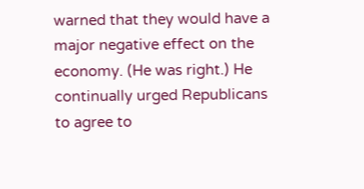warned that they would have a major negative effect on the economy. (He was right.) He continually urged Republicans to agree to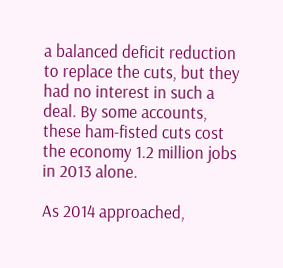a balanced deficit reduction to replace the cuts, but they had no interest in such a deal. By some accounts, these ham-fisted cuts cost the economy 1.2 million jobs in 2013 alone.

As 2014 approached,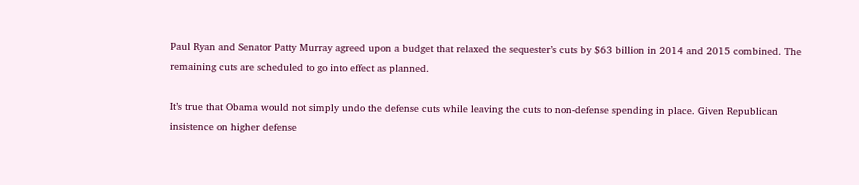Paul Ryan and Senator Patty Murray agreed upon a budget that relaxed the sequester’s cuts by $63 billion in 2014 and 2015 combined. The remaining cuts are scheduled to go into effect as planned.

It’s true that Obama would not simply undo the defense cuts while leaving the cuts to non-defense spending in place. Given Republican insistence on higher defense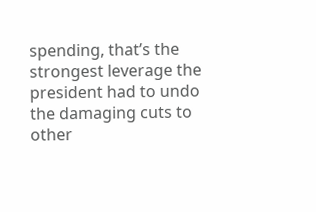spending, that’s the strongest leverage the president had to undo the damaging cuts to other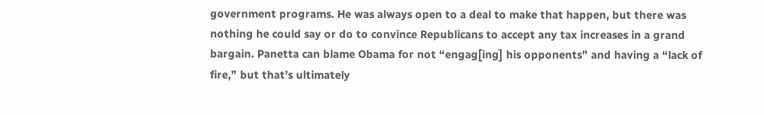government programs. He was always open to a deal to make that happen, but there was nothing he could say or do to convince Republicans to accept any tax increases in a grand bargain. Panetta can blame Obama for not “engag[ing] his opponents” and having a “lack of fire,” but that’s ultimately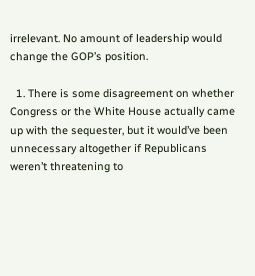irrelevant. No amount of leadership would change the GOP’s position.

  1. There is some disagreement on whether Congress or the White House actually came up with the sequester, but it would’ve been unnecessary altogether if Republicans weren’t threatening to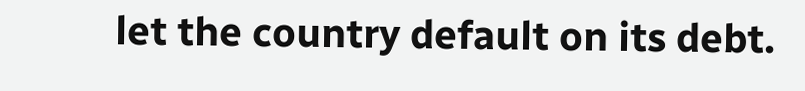let the country default on its debt.